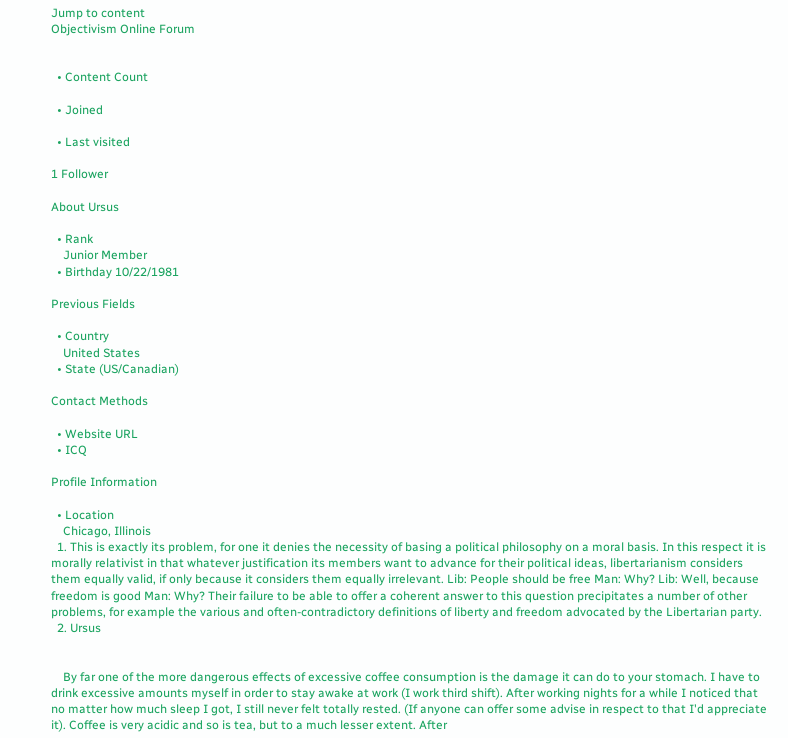Jump to content
Objectivism Online Forum


  • Content Count

  • Joined

  • Last visited

1 Follower

About Ursus

  • Rank
    Junior Member
  • Birthday 10/22/1981

Previous Fields

  • Country
    United States
  • State (US/Canadian)

Contact Methods

  • Website URL
  • ICQ

Profile Information

  • Location
    Chicago, Illinois
  1. This is exactly its problem, for one it denies the necessity of basing a political philosophy on a moral basis. In this respect it is morally relativist in that whatever justification its members want to advance for their political ideas, libertarianism considers them equally valid, if only because it considers them equally irrelevant. Lib: People should be free Man: Why? Lib: Well, because freedom is good Man: Why? Their failure to be able to offer a coherent answer to this question precipitates a number of other problems, for example the various and often-contradictory definitions of liberty and freedom advocated by the Libertarian party.
  2. Ursus


    By far one of the more dangerous effects of excessive coffee consumption is the damage it can do to your stomach. I have to drink excessive amounts myself in order to stay awake at work (I work third shift). After working nights for a while I noticed that no matter how much sleep I got, I still never felt totally rested. (If anyone can offer some advise in respect to that I'd appreciate it). Coffee is very acidic and so is tea, but to a much lesser extent. After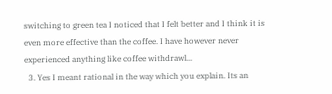switching to green tea I noticed that I felt better and I think it is even more effective than the coffee. I have however never experienced anything like coffee withdrawl...
  3. Yes I meant rational in the way which you explain. Its an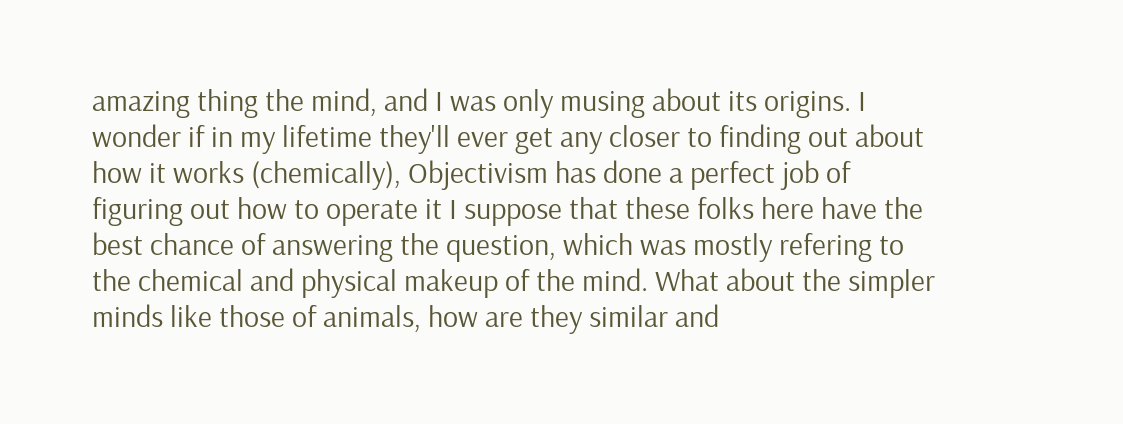amazing thing the mind, and I was only musing about its origins. I wonder if in my lifetime they'll ever get any closer to finding out about how it works (chemically), Objectivism has done a perfect job of figuring out how to operate it I suppose that these folks here have the best chance of answering the question, which was mostly refering to the chemical and physical makeup of the mind. What about the simpler minds like those of animals, how are they similar and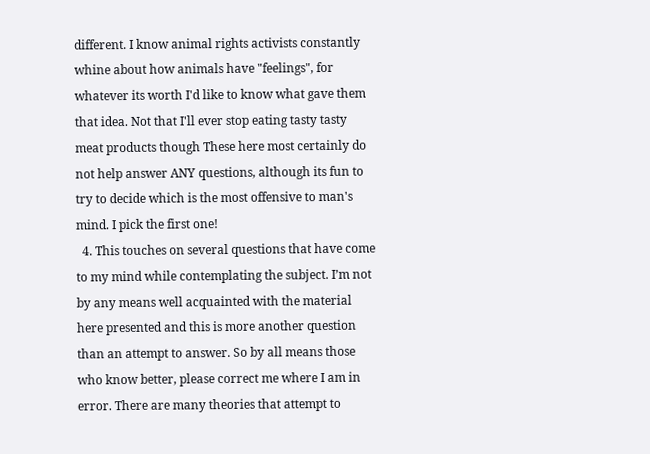different. I know animal rights activists constantly whine about how animals have "feelings", for whatever its worth I'd like to know what gave them that idea. Not that I'll ever stop eating tasty tasty meat products though These here most certainly do not help answer ANY questions, although its fun to try to decide which is the most offensive to man's mind. I pick the first one!
  4. This touches on several questions that have come to my mind while contemplating the subject. I’m not by any means well acquainted with the material here presented and this is more another question than an attempt to answer. So by all means those who know better, please correct me where I am in error. There are many theories that attempt to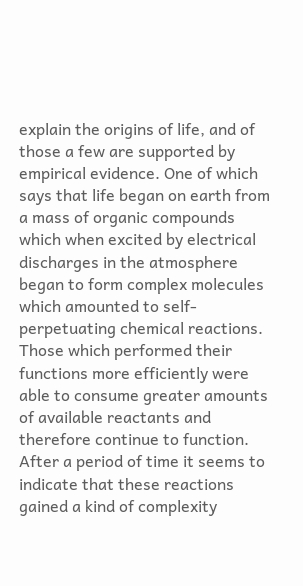explain the origins of life, and of those a few are supported by empirical evidence. One of which says that life began on earth from a mass of organic compounds which when excited by electrical discharges in the atmosphere began to form complex molecules which amounted to self-perpetuating chemical reactions. Those which performed their functions more efficiently were able to consume greater amounts of available reactants and therefore continue to function. After a period of time it seems to indicate that these reactions gained a kind of complexity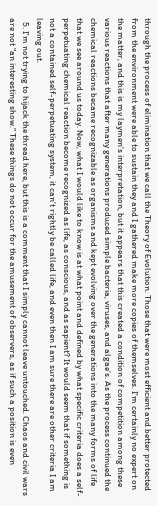through the process of elimination that we call the Theory of Evolution. Those that were most efficient and better protected from the environment were able to sustain they and I gathered make more copies of themselves. I'm certainly no expert on the matter, and this is my laymen's interpretation, but it appears that this created a condition of competition among these various reactions that after many generations produced simple bacteria, viruses, and algae’s. As the process continued the chemical reactions became recognizable as organisms and kept evolving over the generations into the many forms of life that we see around us today. Now, what I would like to know is at what point and defined by what specific criteria does a self-perpetuating chemical reaction become recognized as life, as conscious, and as sapient? It would seem that if something is not a contained self-perpetuating system, it can’t rightly be called life, and even then I am sure there are other criteria I am leaving out.
  5. I'm not trying to hijack the thread here, but this is a comment that I simply cannot leave untouched. Chaos and civil wars are not "an interesting show." These things do not occur for the amusement of observers, as if such a position is even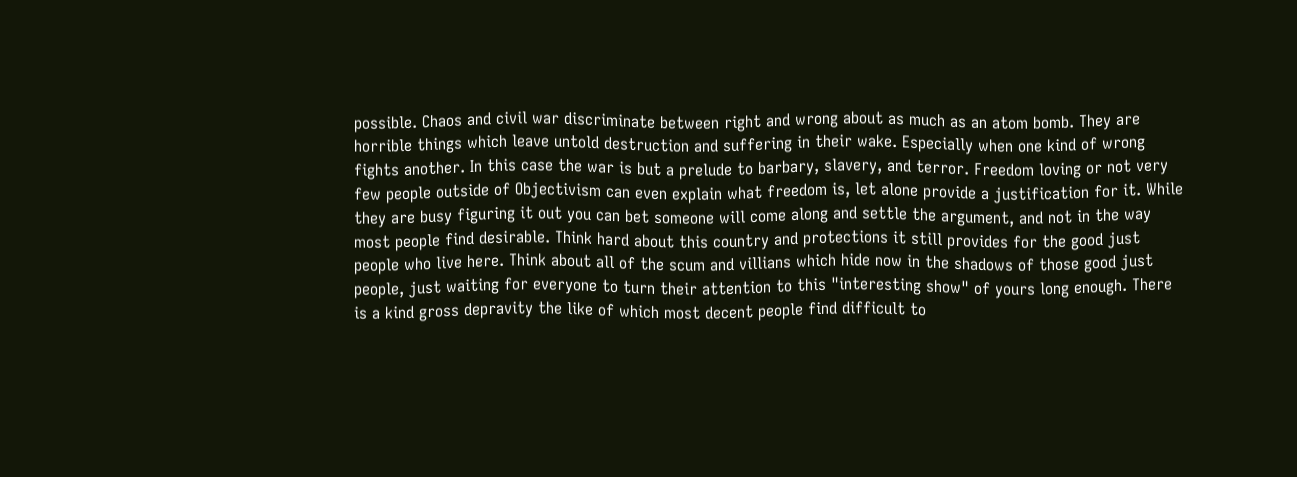possible. Chaos and civil war discriminate between right and wrong about as much as an atom bomb. They are horrible things which leave untold destruction and suffering in their wake. Especially when one kind of wrong fights another. In this case the war is but a prelude to barbary, slavery, and terror. Freedom loving or not very few people outside of Objectivism can even explain what freedom is, let alone provide a justification for it. While they are busy figuring it out you can bet someone will come along and settle the argument, and not in the way most people find desirable. Think hard about this country and protections it still provides for the good just people who live here. Think about all of the scum and villians which hide now in the shadows of those good just people, just waiting for everyone to turn their attention to this "interesting show" of yours long enough. There is a kind gross depravity the like of which most decent people find difficult to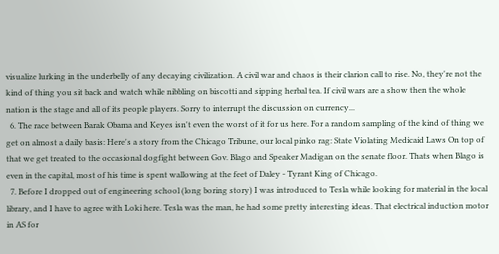visualize lurking in the underbelly of any decaying civilization. A civil war and chaos is their clarion call to rise. No, they're not the kind of thing you sit back and watch while nibbling on biscotti and sipping herbal tea. If civil wars are a show then the whole nation is the stage and all of its people players. Sorry to interrupt the discussion on currency...
  6. The race between Barak Obama and Keyes isn't even the worst of it for us here. For a random sampling of the kind of thing we get on almost a daily basis: Here's a story from the Chicago Tribune, our local pinko rag: State Violating Medicaid Laws On top of that we get treated to the occasional dogfight between Gov. Blago and Speaker Madigan on the senate floor. Thats when Blago is even in the capital, most of his time is spent wallowing at the feet of Daley - Tyrant King of Chicago.
  7. Before I dropped out of engineering school (long boring story) I was introduced to Tesla while looking for material in the local library, and I have to agree with Loki here. Tesla was the man, he had some pretty interesting ideas. That electrical induction motor in AS for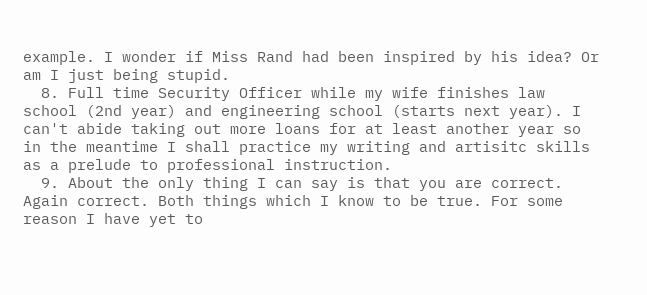example. I wonder if Miss Rand had been inspired by his idea? Or am I just being stupid.
  8. Full time Security Officer while my wife finishes law school (2nd year) and engineering school (starts next year). I can't abide taking out more loans for at least another year so in the meantime I shall practice my writing and artisitc skills as a prelude to professional instruction.
  9. About the only thing I can say is that you are correct. Again correct. Both things which I know to be true. For some reason I have yet to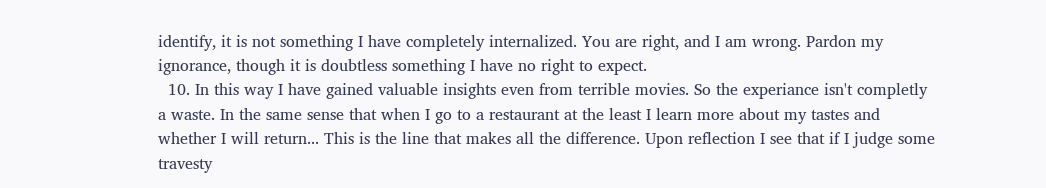identify, it is not something I have completely internalized. You are right, and I am wrong. Pardon my ignorance, though it is doubtless something I have no right to expect.
  10. In this way I have gained valuable insights even from terrible movies. So the experiance isn't completly a waste. In the same sense that when I go to a restaurant at the least I learn more about my tastes and whether I will return... This is the line that makes all the difference. Upon reflection I see that if I judge some travesty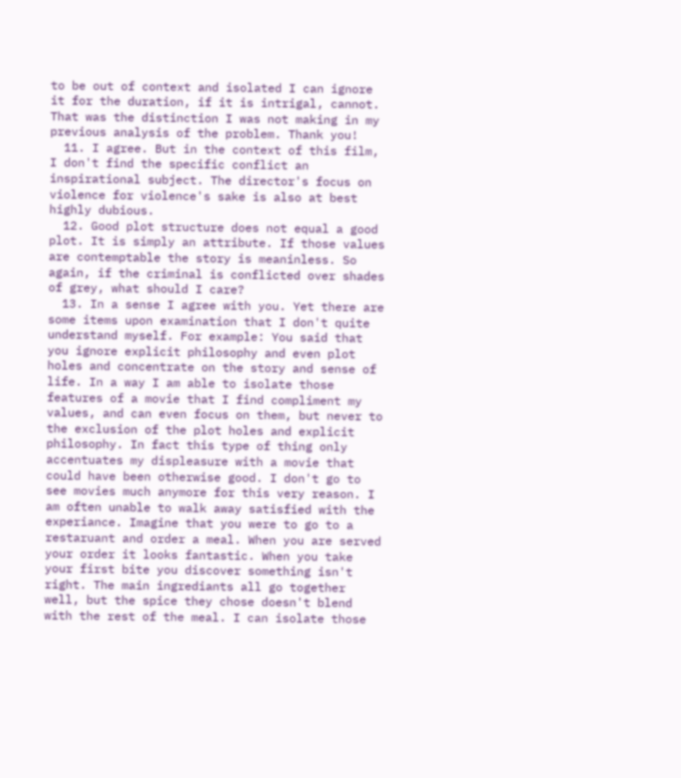to be out of context and isolated I can ignore it for the duration, if it is intrigal, cannot. That was the distinction I was not making in my previous analysis of the problem. Thank you!
  11. I agree. But in the context of this film, I don't find the specific conflict an inspirational subject. The director's focus on violence for violence's sake is also at best highly dubious.
  12. Good plot structure does not equal a good plot. It is simply an attribute. If those values are contemptable the story is meaninless. So again, if the criminal is conflicted over shades of grey, what should I care?
  13. In a sense I agree with you. Yet there are some items upon examination that I don't quite understand myself. For example: You said that you ignore explicit philosophy and even plot holes and concentrate on the story and sense of life. In a way I am able to isolate those features of a movie that I find compliment my values, and can even focus on them, but never to the exclusion of the plot holes and explicit philosophy. In fact this type of thing only accentuates my displeasure with a movie that could have been otherwise good. I don't go to see movies much anymore for this very reason. I am often unable to walk away satisfied with the experiance. Imagine that you were to go to a restaruant and order a meal. When you are served your order it looks fantastic. When you take your first bite you discover something isn't right. The main ingrediants all go together well, but the spice they chose doesn't blend with the rest of the meal. I can isolate those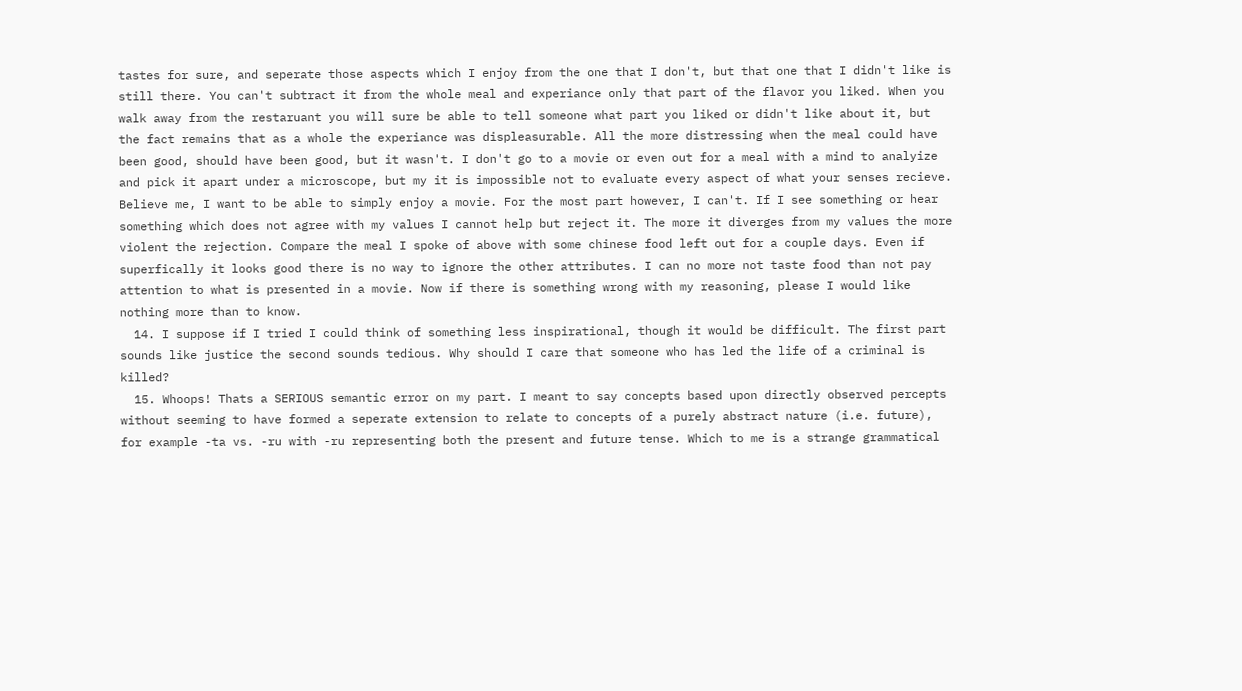tastes for sure, and seperate those aspects which I enjoy from the one that I don't, but that one that I didn't like is still there. You can't subtract it from the whole meal and experiance only that part of the flavor you liked. When you walk away from the restaruant you will sure be able to tell someone what part you liked or didn't like about it, but the fact remains that as a whole the experiance was displeasurable. All the more distressing when the meal could have been good, should have been good, but it wasn't. I don't go to a movie or even out for a meal with a mind to analyize and pick it apart under a microscope, but my it is impossible not to evaluate every aspect of what your senses recieve. Believe me, I want to be able to simply enjoy a movie. For the most part however, I can't. If I see something or hear something which does not agree with my values I cannot help but reject it. The more it diverges from my values the more violent the rejection. Compare the meal I spoke of above with some chinese food left out for a couple days. Even if superfically it looks good there is no way to ignore the other attributes. I can no more not taste food than not pay attention to what is presented in a movie. Now if there is something wrong with my reasoning, please I would like nothing more than to know.
  14. I suppose if I tried I could think of something less inspirational, though it would be difficult. The first part sounds like justice the second sounds tedious. Why should I care that someone who has led the life of a criminal is killed?
  15. Whoops! Thats a SERIOUS semantic error on my part. I meant to say concepts based upon directly observed percepts without seeming to have formed a seperate extension to relate to concepts of a purely abstract nature (i.e. future), for example -ta vs. -ru with -ru representing both the present and future tense. Which to me is a strange grammatical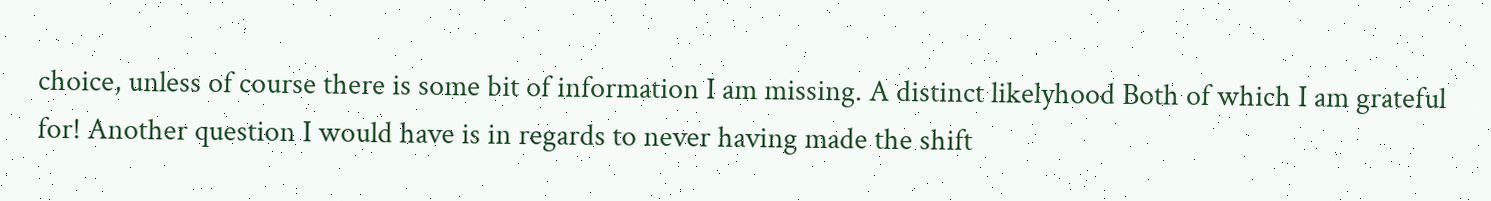choice, unless of course there is some bit of information I am missing. A distinct likelyhood Both of which I am grateful for! Another question I would have is in regards to never having made the shift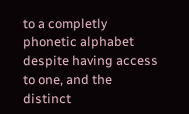to a completly phonetic alphabet despite having access to one, and the distinct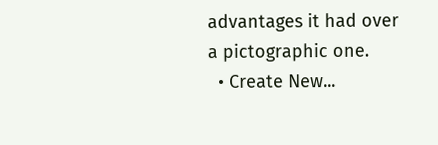advantages it had over a pictographic one.
  • Create New...